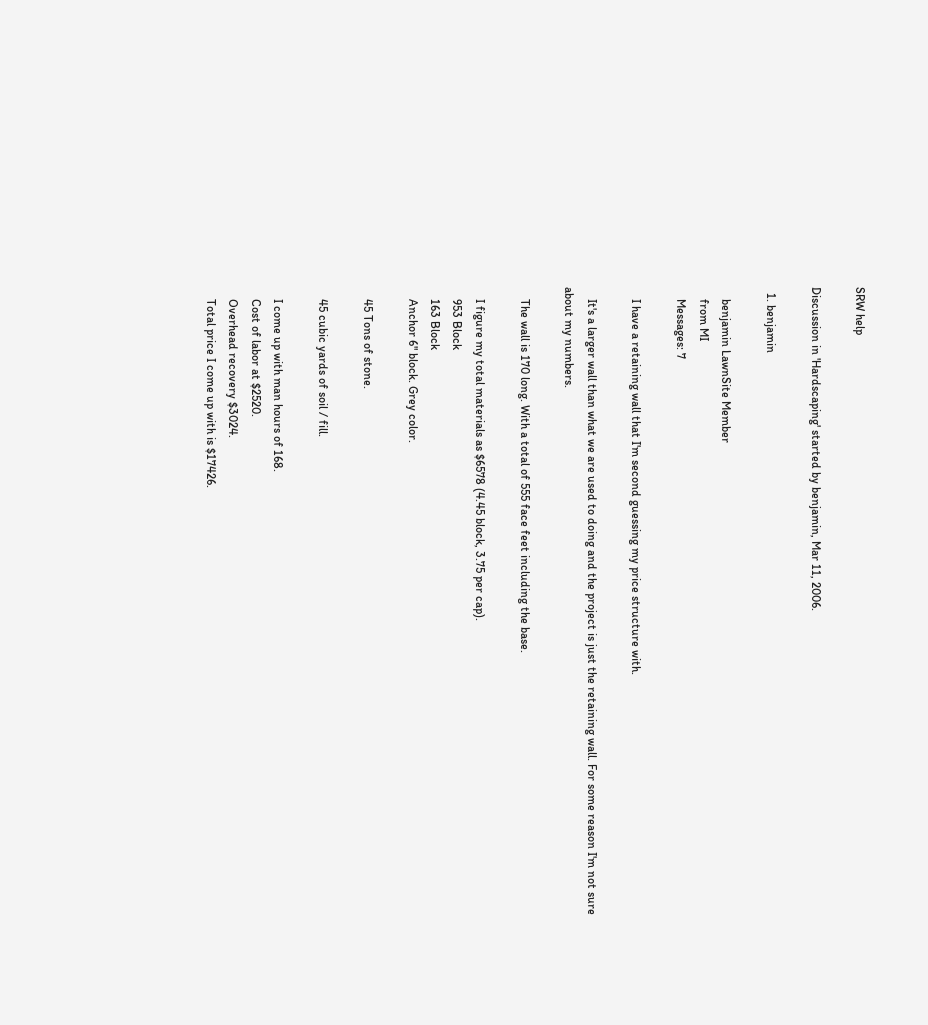SRW help

Discussion in 'Hardscaping' started by benjamin, Mar 11, 2006.

  1. benjamin

    benjamin LawnSite Member
    from MI
    Messages: 7

    I have a retaining wall that I'm second guessing my price structure with.

    It's a larger wall than what we are used to doing and the project is just the retaining wall. For some reason I'm not sure about my numbers.

    The wall is 170 long. With a total of 555 face feet including the base.

    I figure my total materials as $6578 (4.45 block, 3.75 per cap).
    953 Block
    163 Block
    Anchor 6" block. Grey color.

    45 Tons of stone.

    45 cubic yards of soil / fill.

    I come up with man hours of 168.
    Cost of labor at $2520.
    Overhead recovery $3024.
    Total price I come up with is $17426.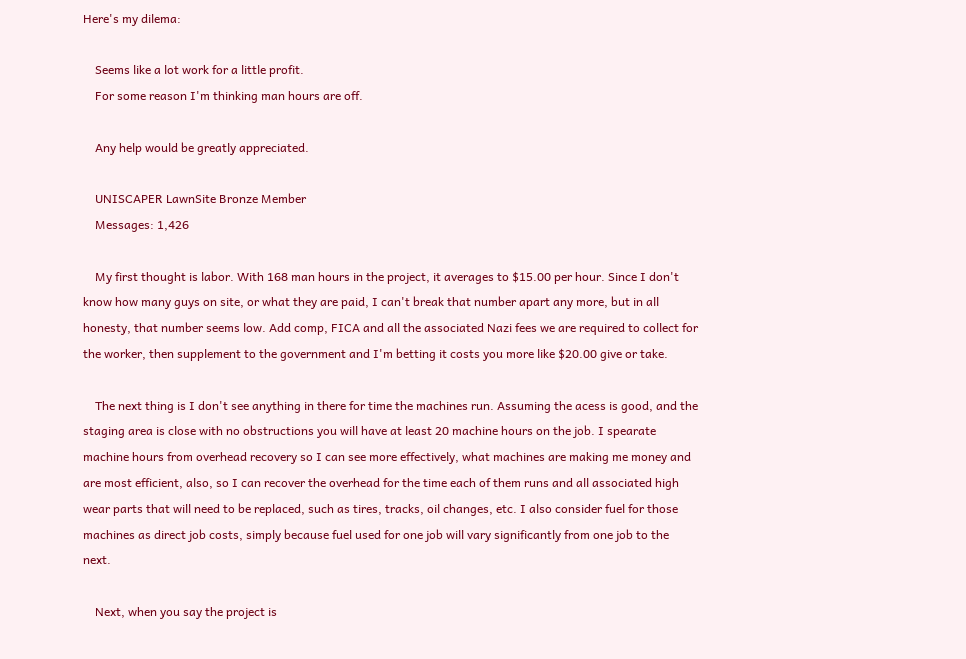Here's my dilema:

    Seems like a lot work for a little profit.
    For some reason I'm thinking man hours are off.

    Any help would be greatly appreciated.

    UNISCAPER LawnSite Bronze Member
    Messages: 1,426

    My first thought is labor. With 168 man hours in the project, it averages to $15.00 per hour. Since I don't know how many guys on site, or what they are paid, I can't break that number apart any more, but in all honesty, that number seems low. Add comp, FICA and all the associated Nazi fees we are required to collect for the worker, then supplement to the government and I'm betting it costs you more like $20.00 give or take.

    The next thing is I don't see anything in there for time the machines run. Assuming the acess is good, and the staging area is close with no obstructions you will have at least 20 machine hours on the job. I spearate machine hours from overhead recovery so I can see more effectively, what machines are making me money and are most efficient, also, so I can recover the overhead for the time each of them runs and all associated high wear parts that will need to be replaced, such as tires, tracks, oil changes, etc. I also consider fuel for those machines as direct job costs, simply because fuel used for one job will vary significantly from one job to the next.

    Next, when you say the project is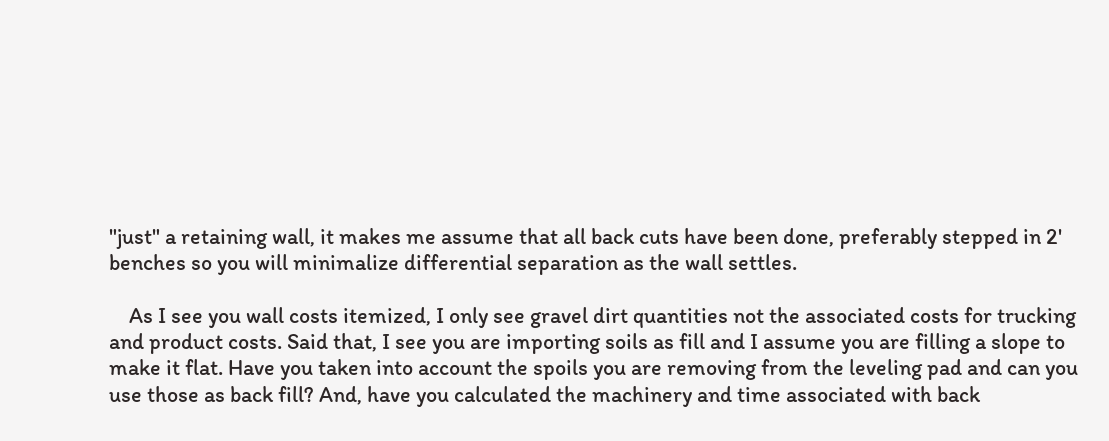"just" a retaining wall, it makes me assume that all back cuts have been done, preferably stepped in 2' benches so you will minimalize differential separation as the wall settles.

    As I see you wall costs itemized, I only see gravel dirt quantities not the associated costs for trucking and product costs. Said that, I see you are importing soils as fill and I assume you are filling a slope to make it flat. Have you taken into account the spoils you are removing from the leveling pad and can you use those as back fill? And, have you calculated the machinery and time associated with back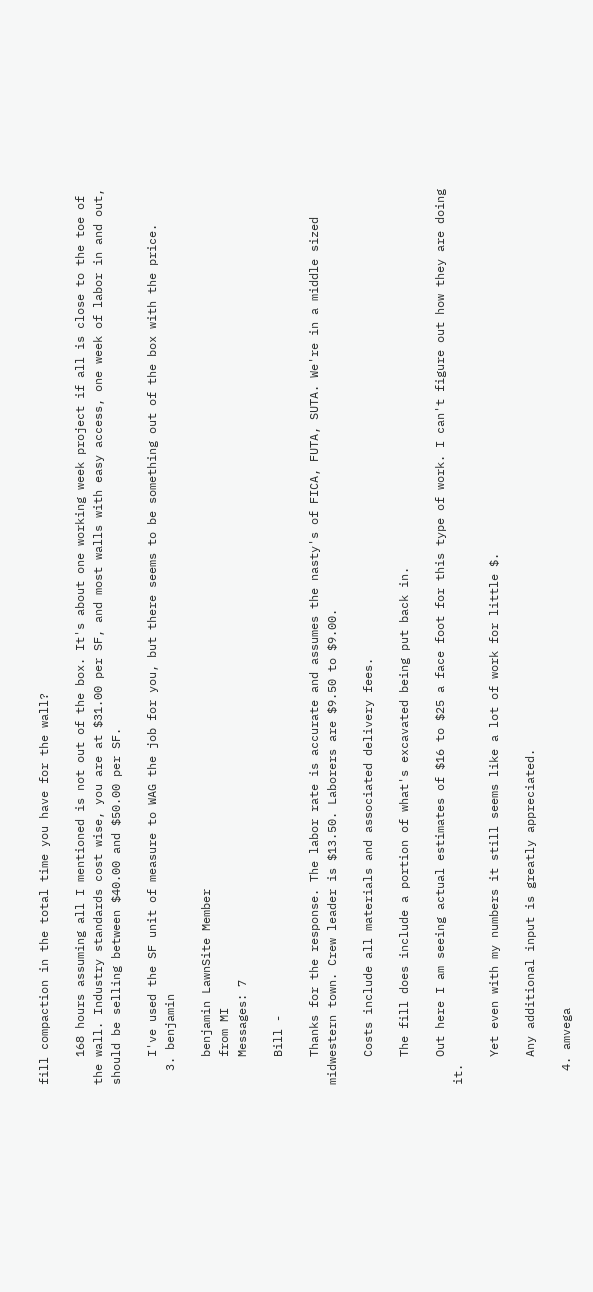fill compaction in the total time you have for the wall?

    168 hours assuming all I mentioned is not out of the box. It's about one working week project if all is close to the toe of the wall. Industry standards cost wise, you are at $31.00 per SF, and most walls with easy access, one week of labor in and out, should be selling between $40.00 and $50.00 per SF.

    I've used the SF unit of measure to WAG the job for you, but there seems to be something out of the box with the price.
  3. benjamin

    benjamin LawnSite Member
    from MI
    Messages: 7

    Bill -

    Thanks for the response. The labor rate is accurate and assumes the nasty's of FICA, FUTA, SUTA. We're in a middle sized midwestern town. Crew leader is $13.50. Laborers are $9.50 to $9.00.

    Costs include all materials and associated delivery fees.

    The fill does include a portion of what's excavated being put back in.

    Out here I am seeing actual estimates of $16 to $25 a face foot for this type of work. I can't figure out how they are doing it.

    Yet even with my numbers it still seems like a lot of work for little $.

    Any additional input is greatly appreciated.

  4. amvega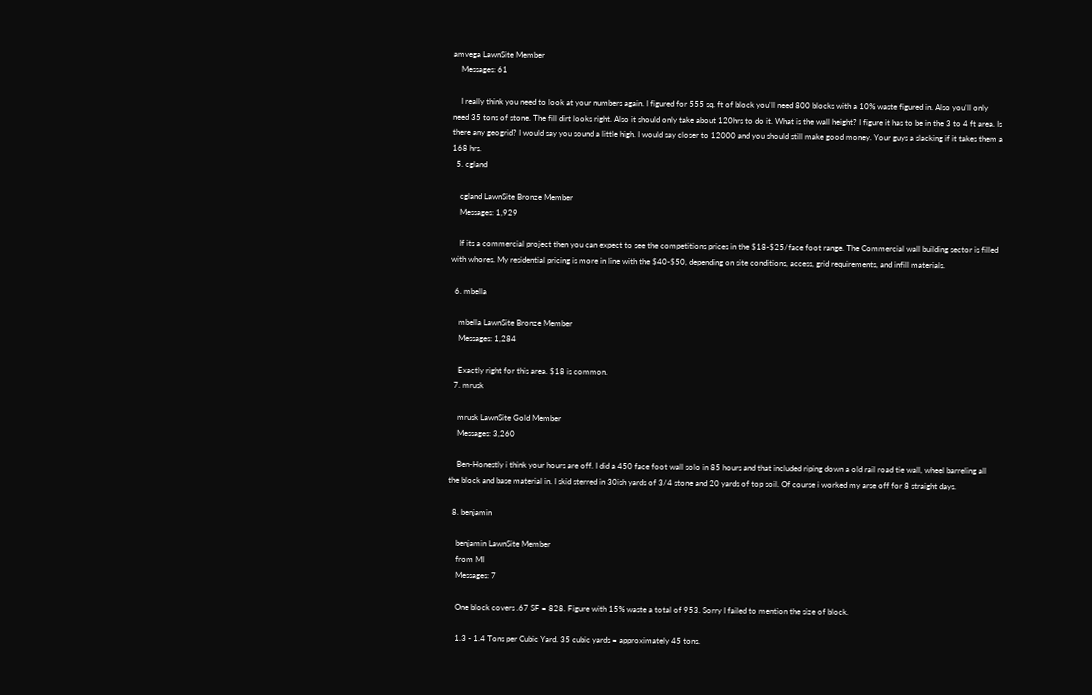amvega LawnSite Member
    Messages: 61

    I really think you need to look at your numbers again. I figured for 555 sq. ft of block you'll need 800 blocks with a 10% waste figured in. Also you'll only need 35 tons of stone. The fill dirt looks right. Also it should only take about 120hrs to do it. What is the wall height? I figure it has to be in the 3 to 4 ft area. Is there any geogrid? I would say you sound a little high. I would say closer to 12000 and you should still make good money. Your guys a slacking if it takes them a 168 hrs.
  5. cgland

    cgland LawnSite Bronze Member
    Messages: 1,929

    If its a commercial project then you can expect to see the competitions prices in the $18-$25/face foot range. The Commercial wall building sector is filled with whores. My residential pricing is more in line with the $40-$50, depending on site conditions, access, grid requirements, and infill materials.

  6. mbella

    mbella LawnSite Bronze Member
    Messages: 1,284

    Exactly right for this area. $18 is common.
  7. mrusk

    mrusk LawnSite Gold Member
    Messages: 3,260

    Ben-Honestly i think your hours are off. I did a 450 face foot wall solo in 85 hours and that included riping down a old rail road tie wall, wheel barreling all the block and base material in. I skid sterred in 30ish yards of 3/4 stone and 20 yards of top soil. Of course i worked my arse off for 8 straight days.

  8. benjamin

    benjamin LawnSite Member
    from MI
    Messages: 7

    One block covers .67 SF = 828. Figure with 15% waste a total of 953. Sorry I failed to mention the size of block.

    1.3 - 1.4 Tons per Cubic Yard. 35 cubic yards = approximately 45 tons.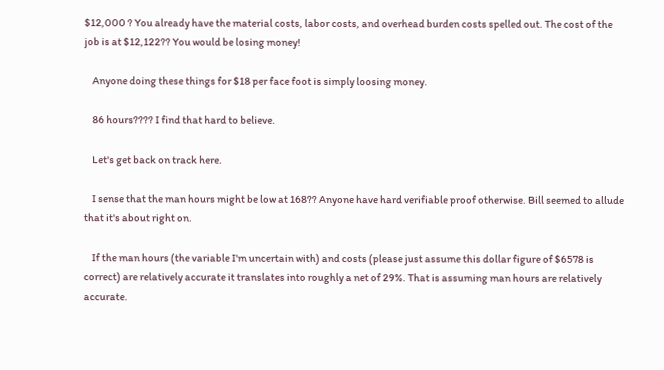$12,000 ? You already have the material costs, labor costs, and overhead burden costs spelled out. The cost of the job is at $12,122?? You would be losing money!

    Anyone doing these things for $18 per face foot is simply loosing money.

    86 hours???? I find that hard to believe.

    Let's get back on track here.

    I sense that the man hours might be low at 168?? Anyone have hard verifiable proof otherwise. Bill seemed to allude that it's about right on.

    If the man hours (the variable I'm uncertain with) and costs (please just assume this dollar figure of $6578 is correct) are relatively accurate it translates into roughly a net of 29%. That is assuming man hours are relatively accurate.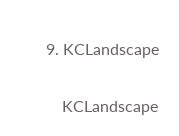9. KCLandscape

    KCLandscape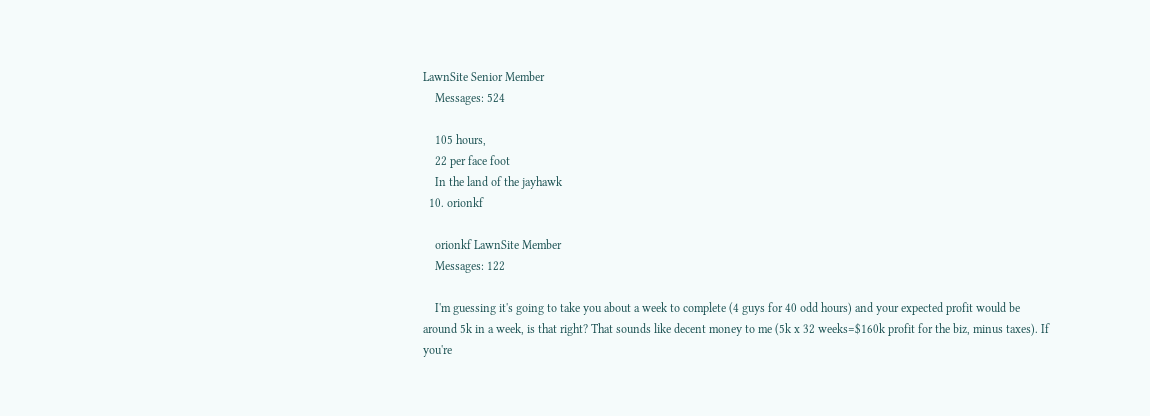LawnSite Senior Member
    Messages: 524

    105 hours,
    22 per face foot
    In the land of the jayhawk
  10. orionkf

    orionkf LawnSite Member
    Messages: 122

    I'm guessing it's going to take you about a week to complete (4 guys for 40 odd hours) and your expected profit would be around 5k in a week, is that right? That sounds like decent money to me (5k x 32 weeks=$160k profit for the biz, minus taxes). If you're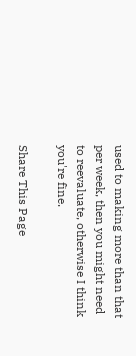used to making more than that per week, then you might need to reevaluate, otherwise I think you're fine.

Share This Page